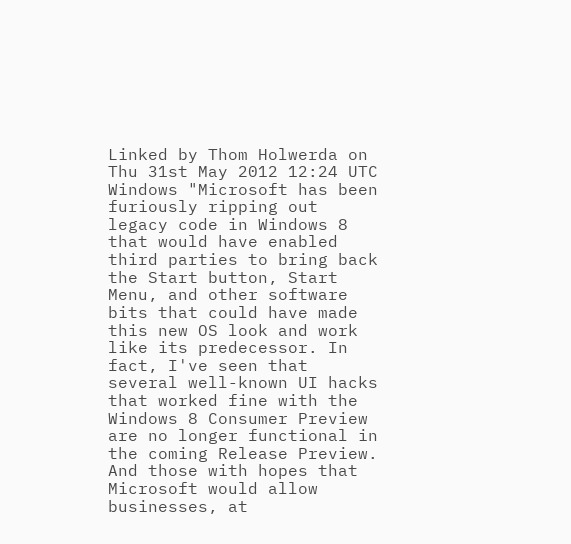Linked by Thom Holwerda on Thu 31st May 2012 12:24 UTC
Windows "Microsoft has been furiously ripping out legacy code in Windows 8 that would have enabled third parties to bring back the Start button, Start Menu, and other software bits that could have made this new OS look and work like its predecessor. In fact, I've seen that several well-known UI hacks that worked fine with the Windows 8 Consumer Preview are no longer functional in the coming Release Preview. And those with hopes that Microsoft would allow businesses, at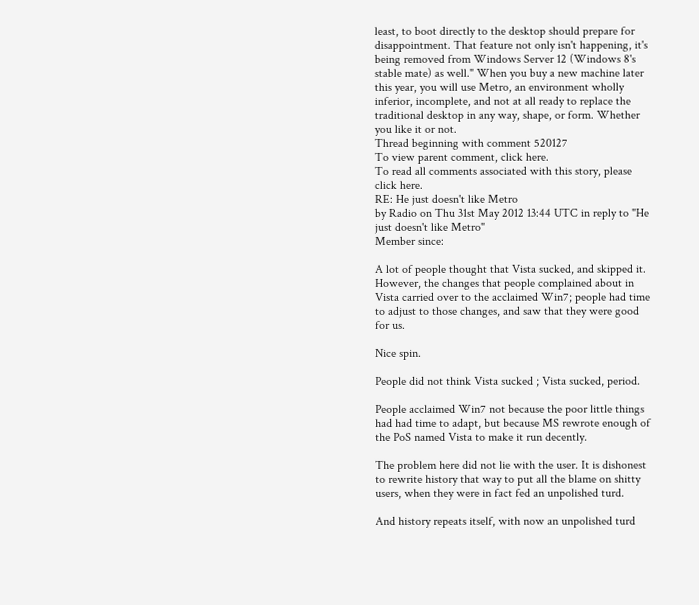least, to boot directly to the desktop should prepare for disappointment. That feature not only isn't happening, it's being removed from Windows Server 12 (Windows 8's stable mate) as well." When you buy a new machine later this year, you will use Metro, an environment wholly inferior, incomplete, and not at all ready to replace the traditional desktop in any way, shape, or form. Whether you like it or not.
Thread beginning with comment 520127
To view parent comment, click here.
To read all comments associated with this story, please click here.
RE: He just doesn't like Metro
by Radio on Thu 31st May 2012 13:44 UTC in reply to "He just doesn't like Metro"
Member since:

A lot of people thought that Vista sucked, and skipped it. However, the changes that people complained about in Vista carried over to the acclaimed Win7; people had time to adjust to those changes, and saw that they were good for us.

Nice spin.

People did not think Vista sucked ; Vista sucked, period.

People acclaimed Win7 not because the poor little things had had time to adapt, but because MS rewrote enough of the PoS named Vista to make it run decently.

The problem here did not lie with the user. It is dishonest to rewrite history that way to put all the blame on shitty users, when they were in fact fed an unpolished turd.

And history repeats itself, with now an unpolished turd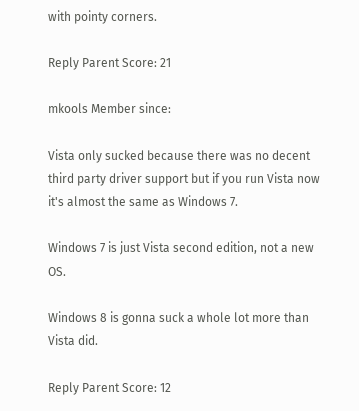with pointy corners.

Reply Parent Score: 21

mkools Member since:

Vista only sucked because there was no decent third party driver support but if you run Vista now it's almost the same as Windows 7.

Windows 7 is just Vista second edition, not a new OS.

Windows 8 is gonna suck a whole lot more than Vista did.

Reply Parent Score: 12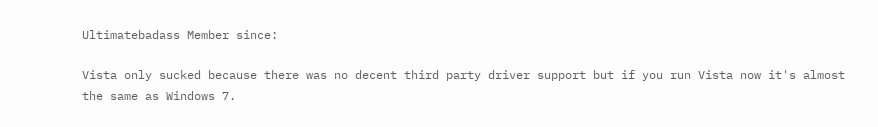Ultimatebadass Member since:

Vista only sucked because there was no decent third party driver support but if you run Vista now it's almost the same as Windows 7.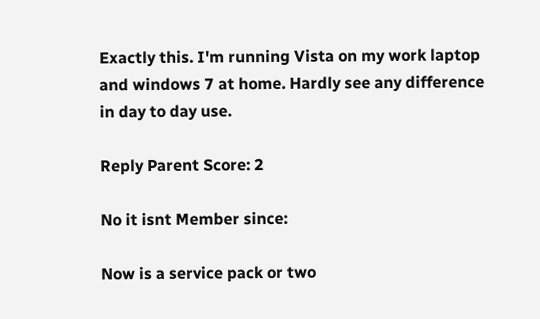Exactly this. I'm running Vista on my work laptop and windows 7 at home. Hardly see any difference in day to day use.

Reply Parent Score: 2

No it isnt Member since:

Now is a service pack or two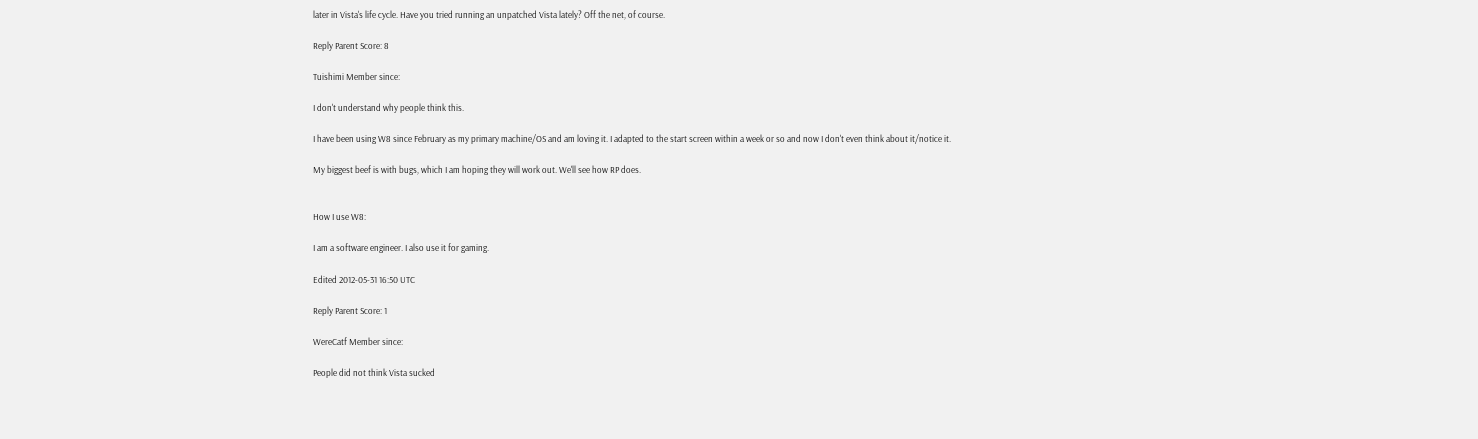later in Vista's life cycle. Have you tried running an unpatched Vista lately? Off the net, of course.

Reply Parent Score: 8

Tuishimi Member since:

I don't understand why people think this.

I have been using W8 since February as my primary machine/OS and am loving it. I adapted to the start screen within a week or so and now I don't even think about it/notice it.

My biggest beef is with bugs, which I am hoping they will work out. We'll see how RP does.


How I use W8:

I am a software engineer. I also use it for gaming.

Edited 2012-05-31 16:50 UTC

Reply Parent Score: 1

WereCatf Member since:

People did not think Vista sucked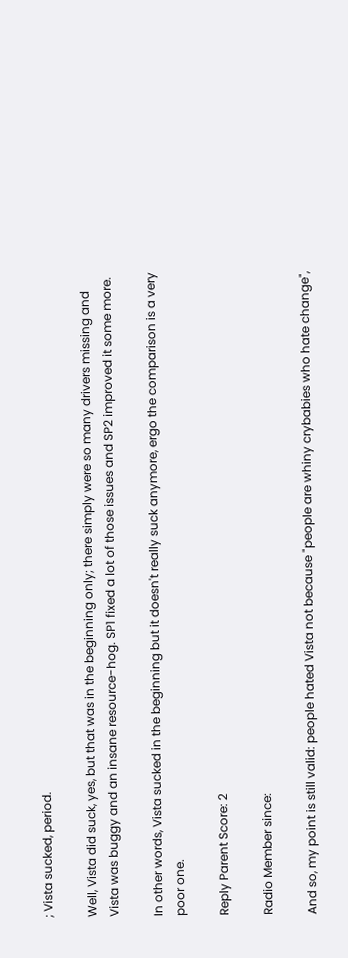; Vista sucked, period.

Well, Vista did suck, yes, but that was in the beginning only; there simply were so many drivers missing and Vista was buggy and an insane resource-hog. SP1 fixed a lot of those issues and SP2 improved it some more.

In other words, Vista sucked in the beginning but it doesn't really suck anymore, ergo the comparison is a very poor one.

Reply Parent Score: 2

Radio Member since:

And so, my point is still valid: people hated Vista not because "people are whiny crybabies who hate change",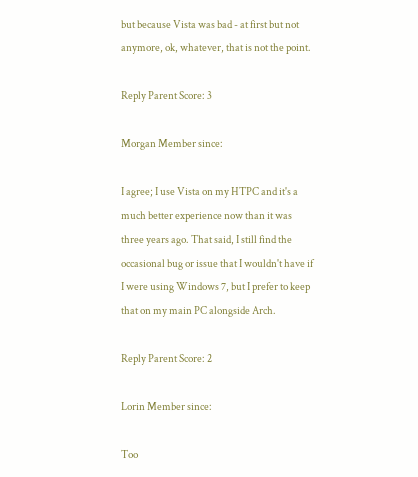but because Vista was bad - at first but not anymore, ok, whatever, that is not the point.

Reply Parent Score: 3

Morgan Member since:

I agree; I use Vista on my HTPC and it's a much better experience now than it was three years ago. That said, I still find the occasional bug or issue that I wouldn't have if I were using Windows 7, but I prefer to keep that on my main PC alongside Arch.

Reply Parent Score: 2

Lorin Member since:

Too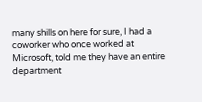many shills on here for sure, I had a coworker who once worked at Microsoft, told me they have an entire department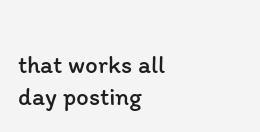that works all day posting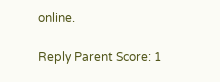online.

Reply Parent Score: 1